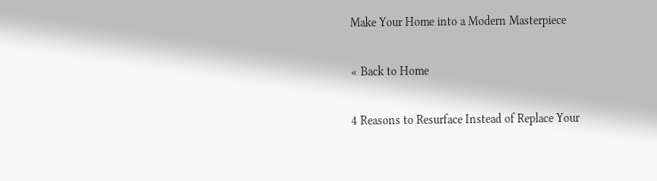Make Your Home into a Modern Masterpiece

« Back to Home

4 Reasons to Resurface Instead of Replace Your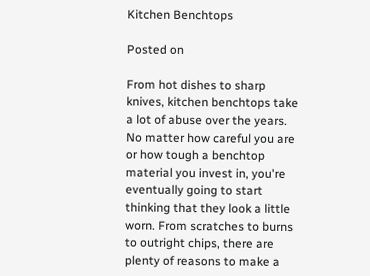Kitchen Benchtops

Posted on

From hot dishes to sharp knives, kitchen benchtops take a lot of abuse over the years. No matter how careful you are or how tough a benchtop material you invest in, you're eventually going to start thinking that they look a little worn. From scratches to burns to outright chips, there are plenty of reasons to make a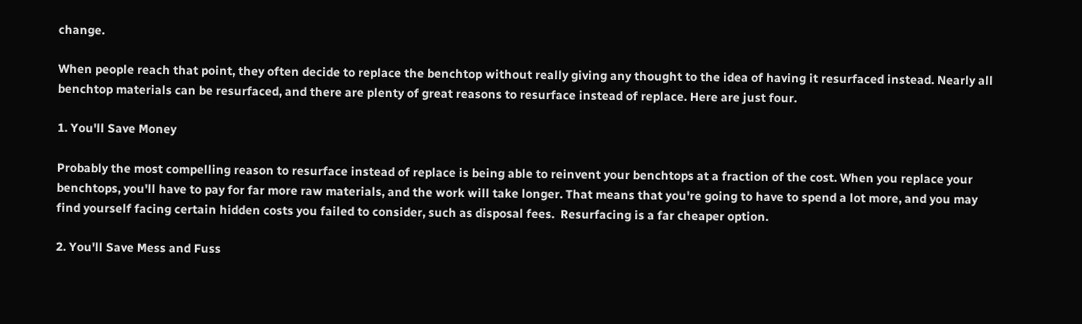change.

When people reach that point, they often decide to replace the benchtop without really giving any thought to the idea of having it resurfaced instead. Nearly all benchtop materials can be resurfaced, and there are plenty of great reasons to resurface instead of replace. Here are just four.

1. You'll Save Money

Probably the most compelling reason to resurface instead of replace is being able to reinvent your benchtops at a fraction of the cost. When you replace your benchtops, you'll have to pay for far more raw materials, and the work will take longer. That means that you're going to have to spend a lot more, and you may find yourself facing certain hidden costs you failed to consider, such as disposal fees.  Resurfacing is a far cheaper option.

2. You'll Save Mess and Fuss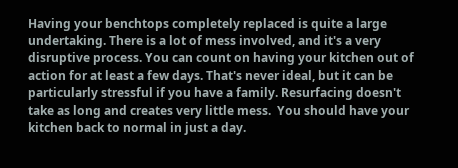Having your benchtops completely replaced is quite a large undertaking. There is a lot of mess involved, and it's a very disruptive process. You can count on having your kitchen out of action for at least a few days. That's never ideal, but it can be particularly stressful if you have a family. Resurfacing doesn't take as long and creates very little mess.  You should have your kitchen back to normal in just a day.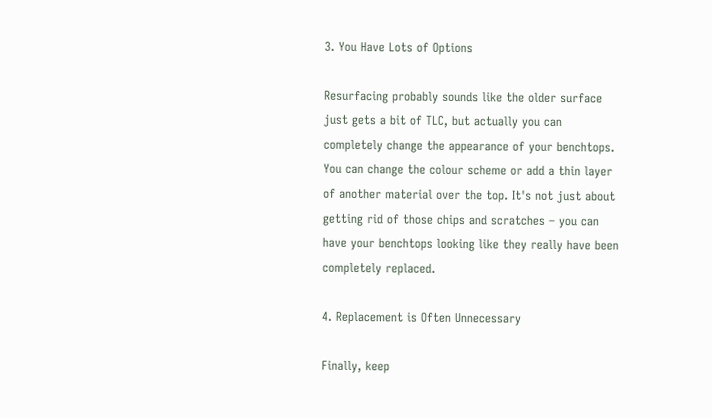3. You Have Lots of Options

Resurfacing probably sounds like the older surface just gets a bit of TLC, but actually you can completely change the appearance of your benchtops. You can change the colour scheme or add a thin layer of another material over the top. It's not just about getting rid of those chips and scratches – you can have your benchtops looking like they really have been completely replaced.

4. Replacement is Often Unnecessary

Finally, keep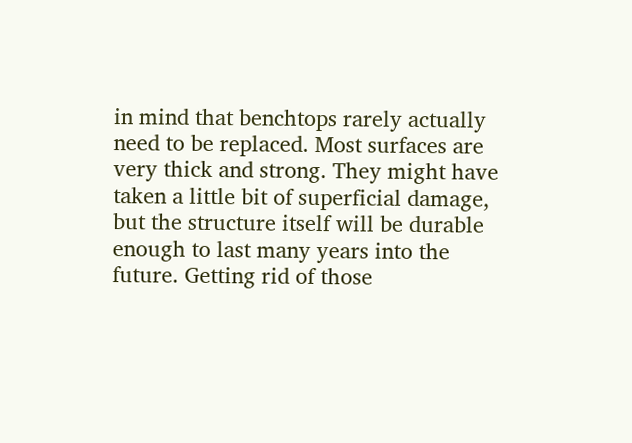in mind that benchtops rarely actually need to be replaced. Most surfaces are very thick and strong. They might have taken a little bit of superficial damage, but the structure itself will be durable enough to last many years into the future. Getting rid of those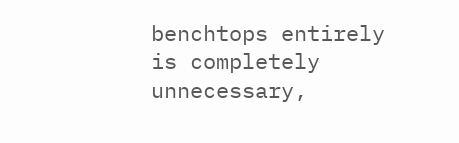benchtops entirely is completely unnecessary,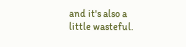and it's also a little wasteful.